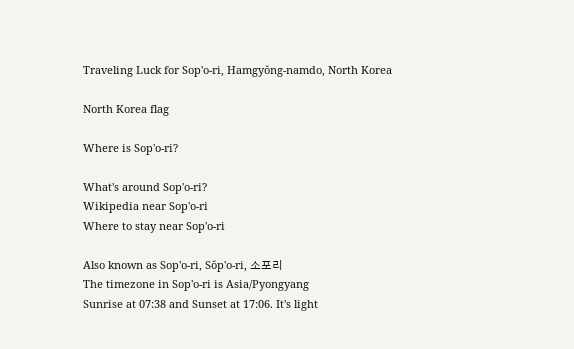Traveling Luck for Sop'o-ri, Hamgyŏng-namdo, North Korea

North Korea flag

Where is Sop'o-ri?

What's around Sop'o-ri?
Wikipedia near Sop'o-ri
Where to stay near Sop'o-ri

Also known as Sop'o-ri, Sŏp'o-ri, 소포리
The timezone in Sop'o-ri is Asia/Pyongyang
Sunrise at 07:38 and Sunset at 17:06. It's light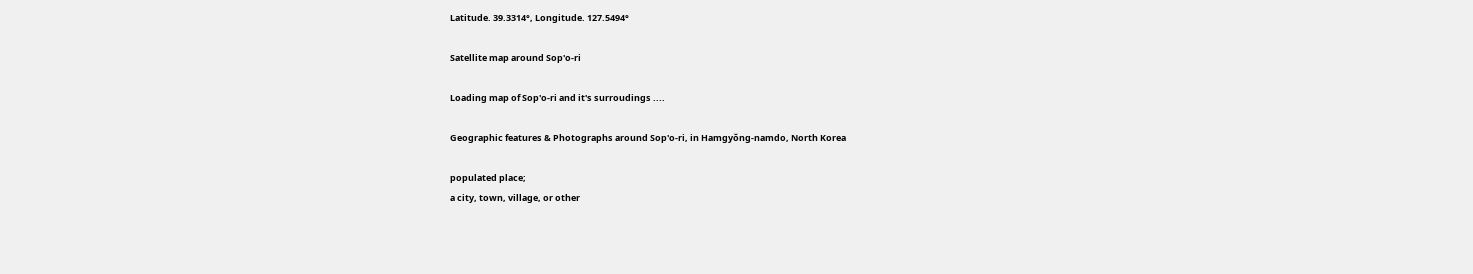Latitude. 39.3314°, Longitude. 127.5494°

Satellite map around Sop'o-ri

Loading map of Sop'o-ri and it's surroudings ....

Geographic features & Photographs around Sop'o-ri, in Hamgyŏng-namdo, North Korea

populated place;
a city, town, village, or other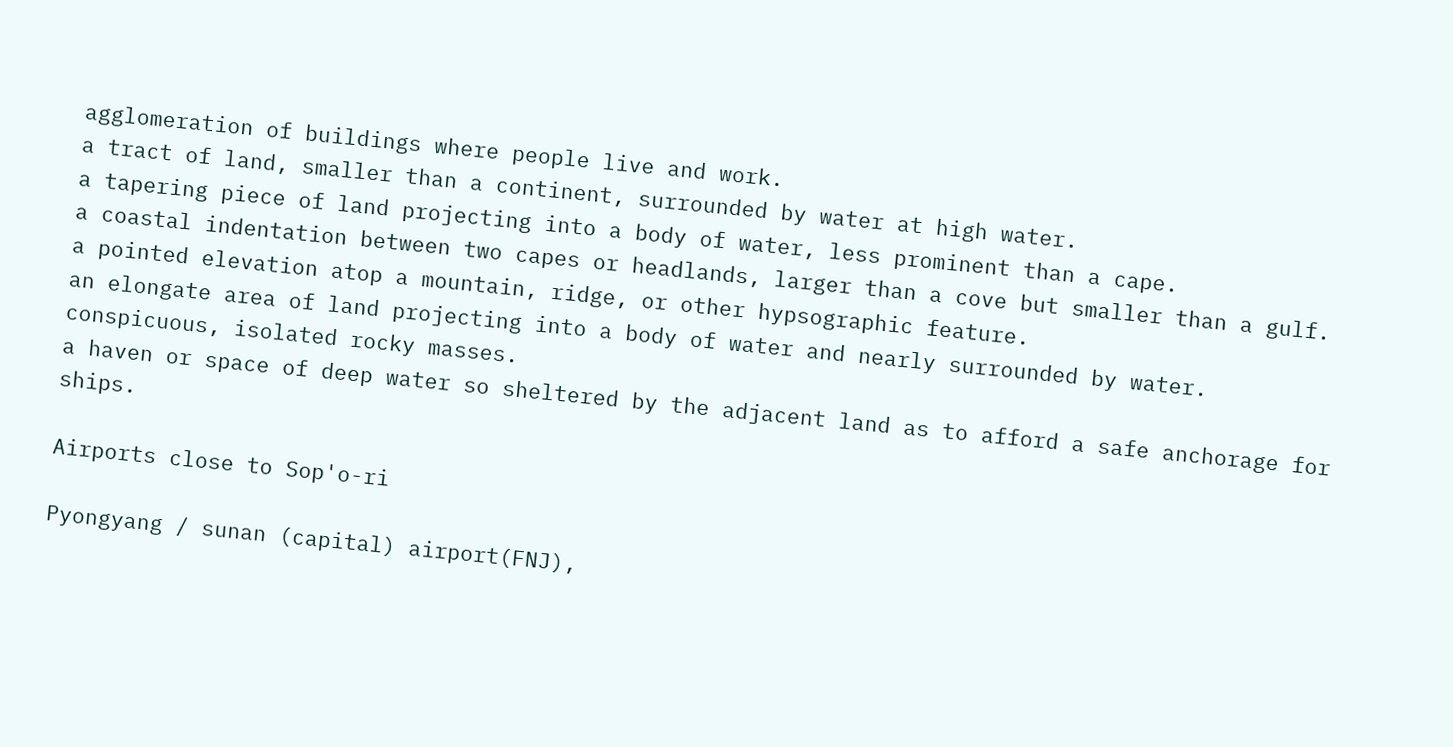agglomeration of buildings where people live and work.
a tract of land, smaller than a continent, surrounded by water at high water.
a tapering piece of land projecting into a body of water, less prominent than a cape.
a coastal indentation between two capes or headlands, larger than a cove but smaller than a gulf.
a pointed elevation atop a mountain, ridge, or other hypsographic feature.
an elongate area of land projecting into a body of water and nearly surrounded by water.
conspicuous, isolated rocky masses.
a haven or space of deep water so sheltered by the adjacent land as to afford a safe anchorage for ships.

Airports close to Sop'o-ri

Pyongyang / sunan (capital) airport(FNJ),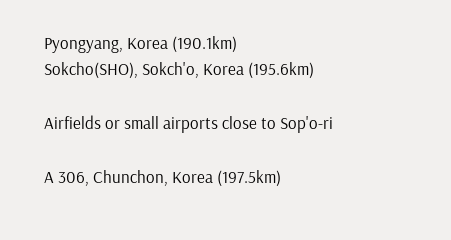Pyongyang, Korea (190.1km)
Sokcho(SHO), Sokch'o, Korea (195.6km)

Airfields or small airports close to Sop'o-ri

A 306, Chunchon, Korea (197.5km)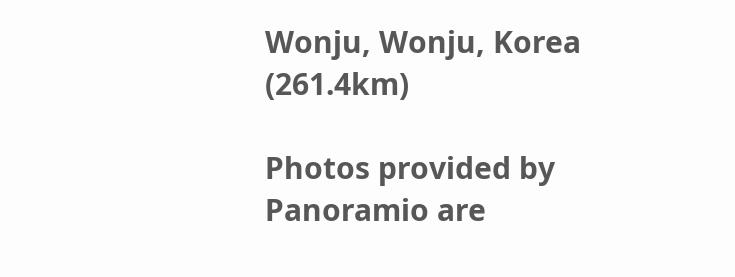Wonju, Wonju, Korea (261.4km)

Photos provided by Panoramio are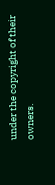under the copyright of their owners.